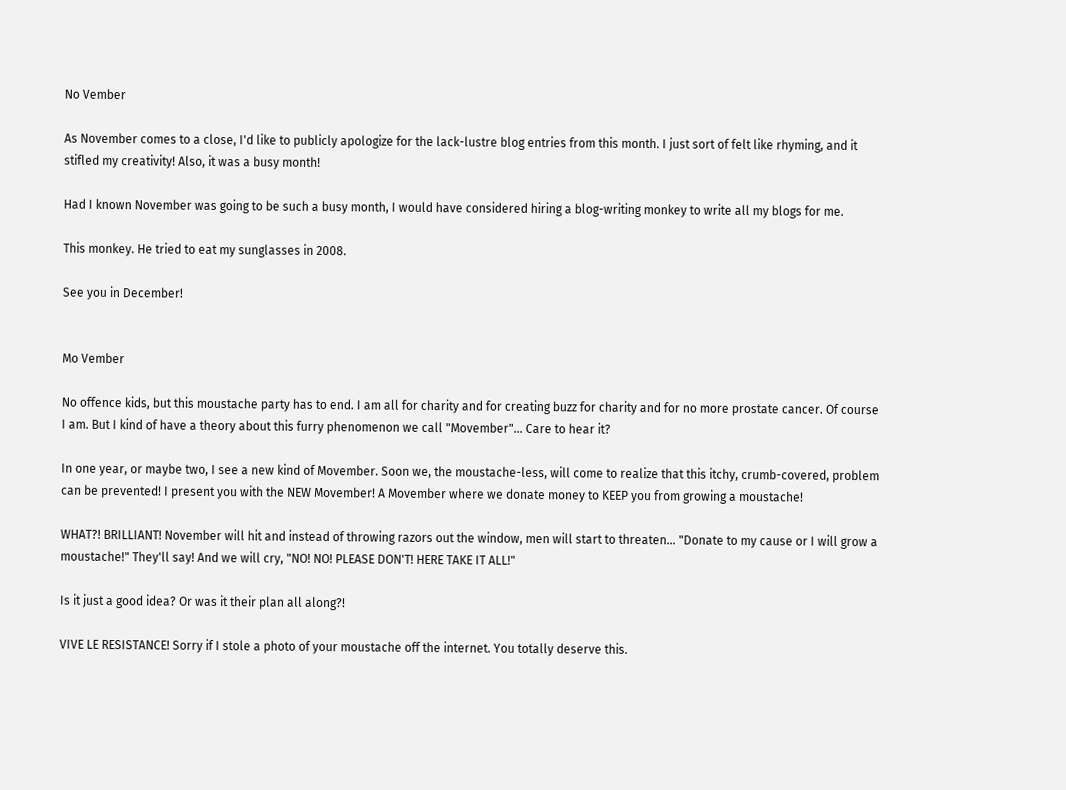No Vember

As November comes to a close, I'd like to publicly apologize for the lack-lustre blog entries from this month. I just sort of felt like rhyming, and it stifled my creativity! Also, it was a busy month!

Had I known November was going to be such a busy month, I would have considered hiring a blog-writing monkey to write all my blogs for me.

This monkey. He tried to eat my sunglasses in 2008.

See you in December!


Mo Vember

No offence kids, but this moustache party has to end. I am all for charity and for creating buzz for charity and for no more prostate cancer. Of course I am. But I kind of have a theory about this furry phenomenon we call "Movember"... Care to hear it?

In one year, or maybe two, I see a new kind of Movember. Soon we, the moustache-less, will come to realize that this itchy, crumb-covered, problem can be prevented! I present you with the NEW Movember! A Movember where we donate money to KEEP you from growing a moustache!

WHAT?! BRILLIANT! November will hit and instead of throwing razors out the window, men will start to threaten... "Donate to my cause or I will grow a moustache!" They'll say! And we will cry, "NO! NO! PLEASE DON'T! HERE TAKE IT ALL!"

Is it just a good idea? Or was it their plan all along?!

VIVE LE RESISTANCE! Sorry if I stole a photo of your moustache off the internet. You totally deserve this.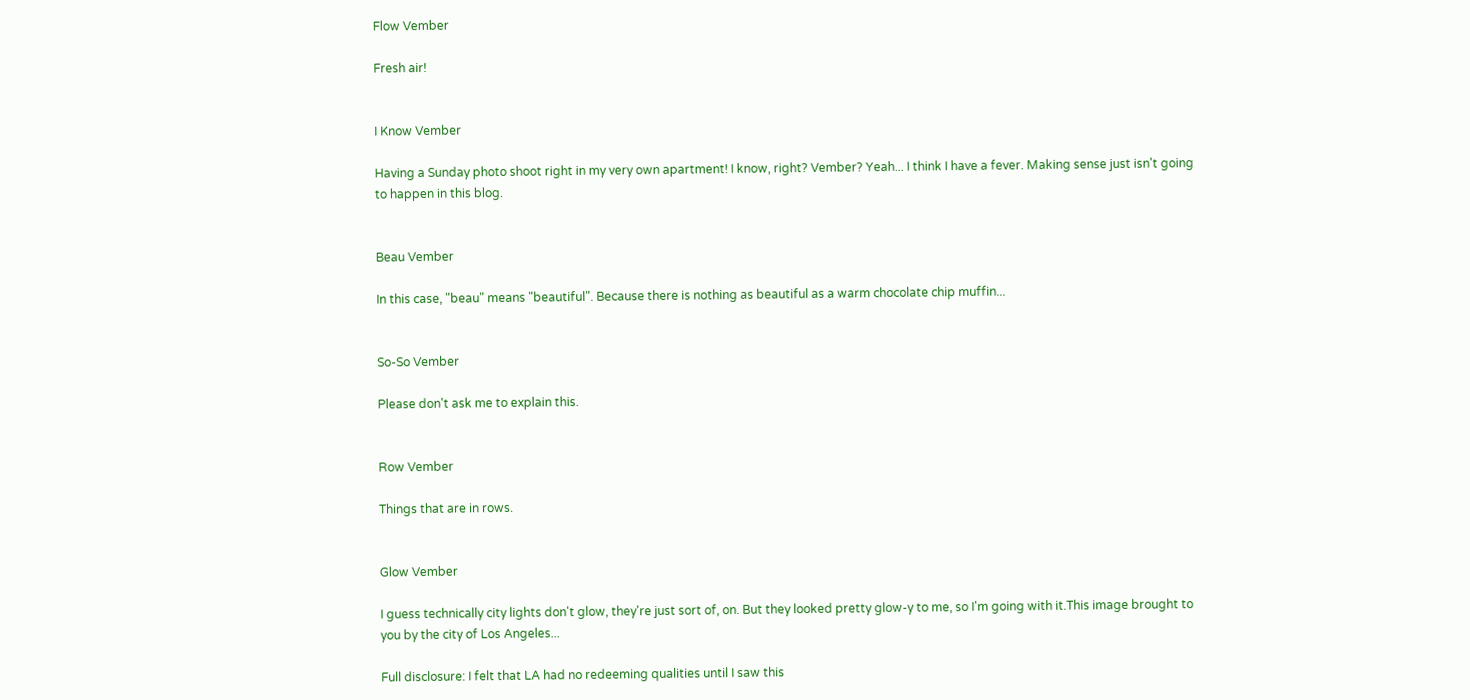Flow Vember

Fresh air!


I Know Vember

Having a Sunday photo shoot right in my very own apartment! I know, right? Vember? Yeah... I think I have a fever. Making sense just isn't going to happen in this blog.


Beau Vember

In this case, "beau" means "beautiful". Because there is nothing as beautiful as a warm chocolate chip muffin...


So-So Vember

Please don't ask me to explain this.


Row Vember

Things that are in rows.


Glow Vember

I guess technically city lights don't glow, they're just sort of, on. But they looked pretty glow-y to me, so I'm going with it.This image brought to you by the city of Los Angeles...

Full disclosure: I felt that LA had no redeeming qualities until I saw this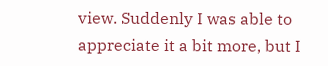view. Suddenly I was able to appreciate it a bit more, but I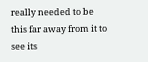really needed to be this far away from it to see its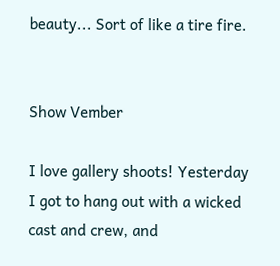beauty... Sort of like a tire fire.


Show Vember

I love gallery shoots! Yesterday I got to hang out with a wicked cast and crew, and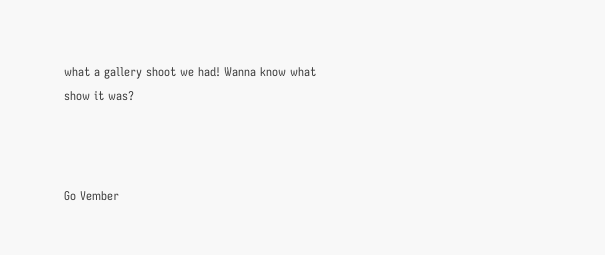what a gallery shoot we had! Wanna know what show it was?



Go Vember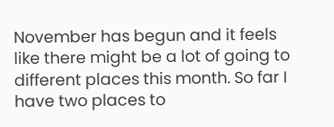November has begun and it feels like there might be a lot of going to different places this month. So far I have two places to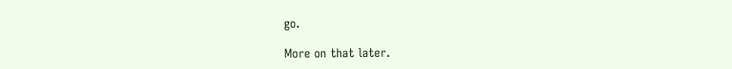go.

More on that later.